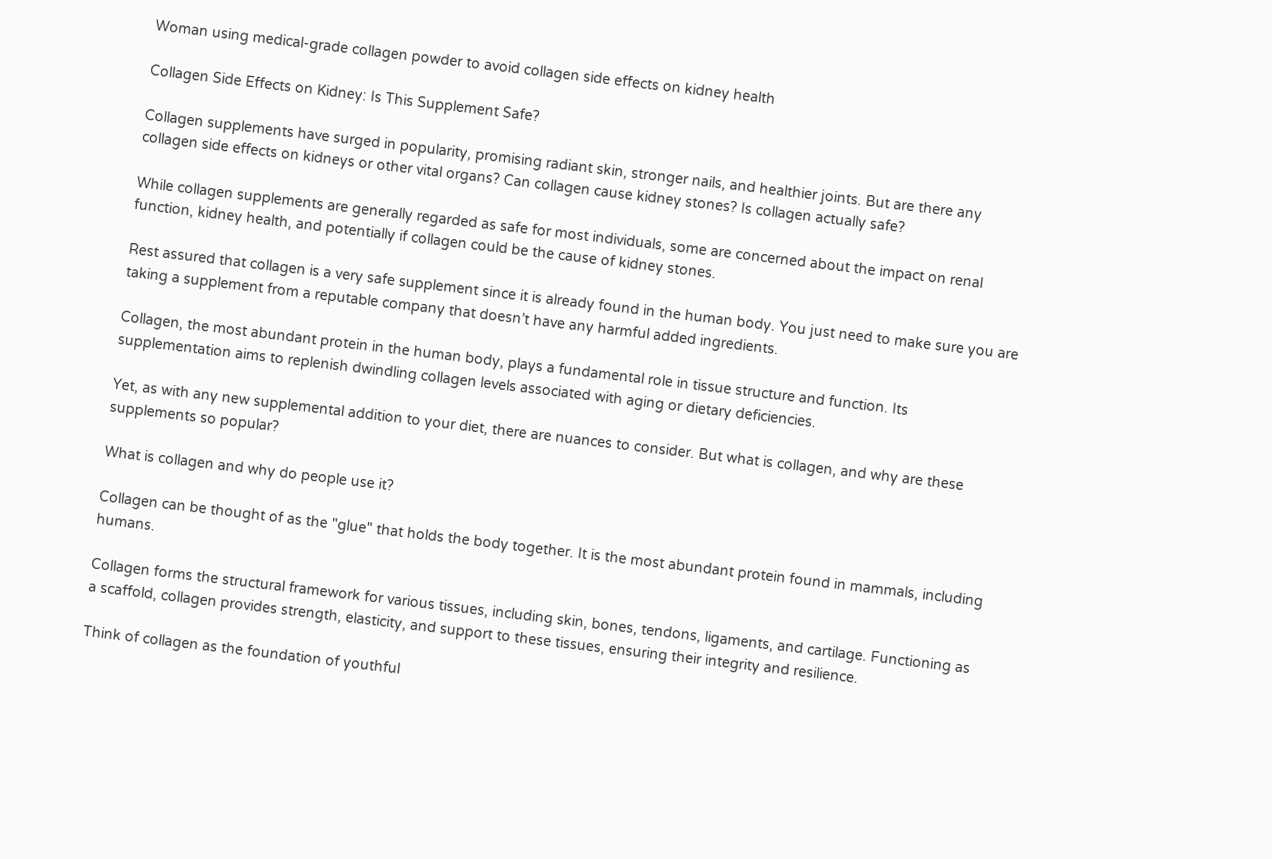Woman using medical-grade collagen powder to avoid collagen side effects on kidney health

Collagen Side Effects on Kidney: Is This Supplement Safe?

Collagen supplements have surged in popularity, promising radiant skin, stronger nails, and healthier joints. But are there any collagen side effects on kidneys or other vital organs? Can collagen cause kidney stones? Is collagen actually safe?

While collagen supplements are generally regarded as safe for most individuals, some are concerned about the impact on renal function, kidney health, and potentially if collagen could be the cause of kidney stones.

Rest assured that collagen is a very safe supplement since it is already found in the human body. You just need to make sure you are taking a supplement from a reputable company that doesn’t have any harmful added ingredients.

Collagen, the most abundant protein in the human body, plays a fundamental role in tissue structure and function. Its supplementation aims to replenish dwindling collagen levels associated with aging or dietary deficiencies.

Yet, as with any new supplemental addition to your diet, there are nuances to consider. But what is collagen, and why are these supplements so popular?

What is collagen and why do people use it?

Collagen can be thought of as the "glue" that holds the body together. It is the most abundant protein found in mammals, including humans.

Collagen forms the structural framework for various tissues, including skin, bones, tendons, ligaments, and cartilage. Functioning as a scaffold, collagen provides strength, elasticity, and support to these tissues, ensuring their integrity and resilience.

Think of collagen as the foundation of youthful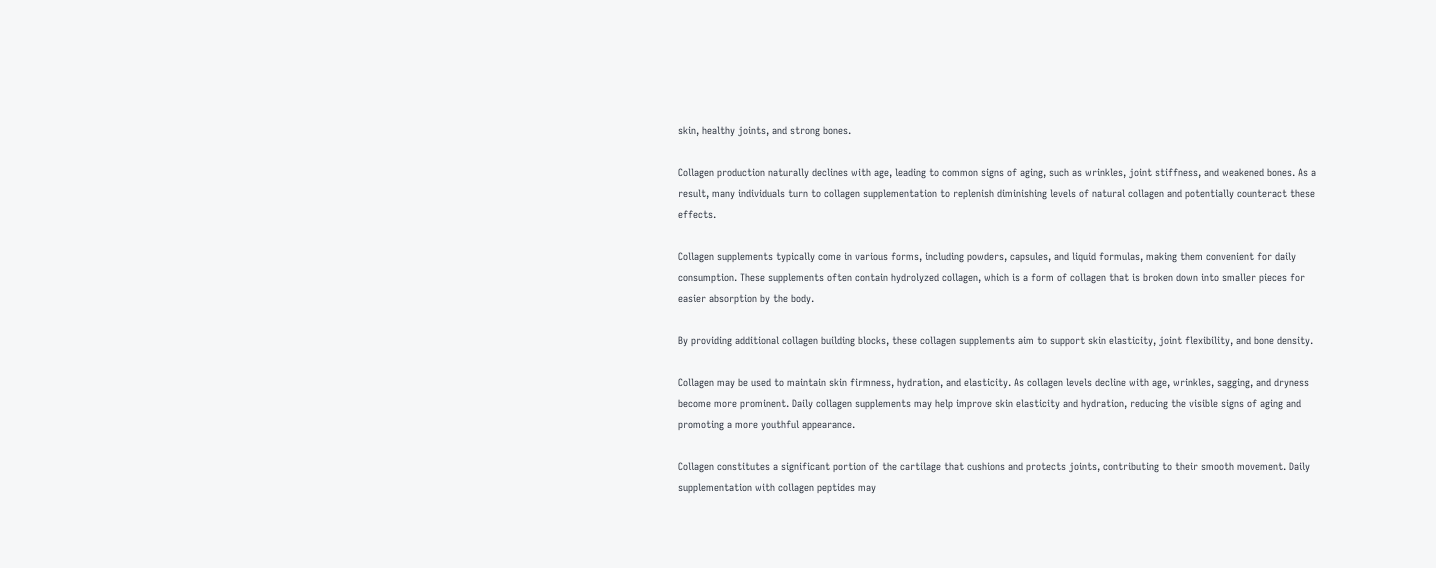skin, healthy joints, and strong bones.

Collagen production naturally declines with age, leading to common signs of aging, such as wrinkles, joint stiffness, and weakened bones. As a result, many individuals turn to collagen supplementation to replenish diminishing levels of natural collagen and potentially counteract these effects.

Collagen supplements typically come in various forms, including powders, capsules, and liquid formulas, making them convenient for daily consumption. These supplements often contain hydrolyzed collagen, which is a form of collagen that is broken down into smaller pieces for easier absorption by the body.

By providing additional collagen building blocks, these collagen supplements aim to support skin elasticity, joint flexibility, and bone density.

Collagen may be used to maintain skin firmness, hydration, and elasticity. As collagen levels decline with age, wrinkles, sagging, and dryness become more prominent. Daily collagen supplements may help improve skin elasticity and hydration, reducing the visible signs of aging and promoting a more youthful appearance.

Collagen constitutes a significant portion of the cartilage that cushions and protects joints, contributing to their smooth movement. Daily supplementation with collagen peptides may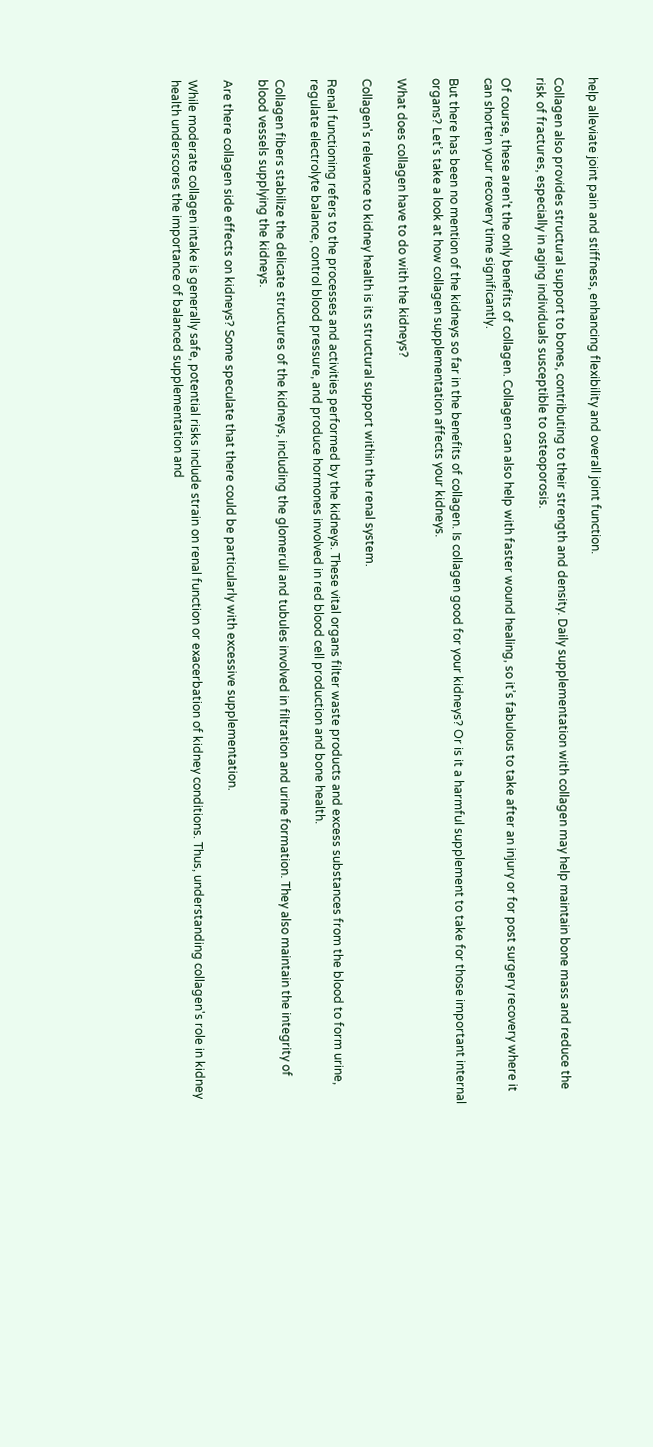help alleviate joint pain and stiffness, enhancing flexibility and overall joint function.

Collagen also provides structural support to bones, contributing to their strength and density. Daily supplementation with collagen may help maintain bone mass and reduce the risk of fractures, especially in aging individuals susceptible to osteoporosis.

Of course, these aren’t the only benefits of collagen. Collagen can also help with faster wound healing, so it’s fabulous to take after an injury or for post surgery recovery where it can shorten your recovery time significantly.

But there has been no mention of the kidneys so far in the benefits of collagen. Is collagen good for your kidneys? Or is it a harmful supplement to take for those important internal organs? Let’s take a look at how collagen supplementation affects your kidneys.

What does collagen have to do with the kidneys?

Collagen's relevance to kidney health is its structural support within the renal system.

Renal functioning refers to the processes and activities performed by the kidneys. These vital organs filter waste products and excess substances from the blood to form urine, regulate electrolyte balance, control blood pressure, and produce hormones involved in red blood cell production and bone health.

Collagen fibers stabilize the delicate structures of the kidneys, including the glomeruli and tubules involved in filtration and urine formation. They also maintain the integrity of blood vessels supplying the kidneys.

Are there collagen side effects on kidneys? Some speculate that there could be particularly with excessive supplementation.

While moderate collagen intake is generally safe, potential risks include strain on renal function or exacerbation of kidney conditions. Thus, understanding collagen's role in kidney health underscores the importance of balanced supplementation and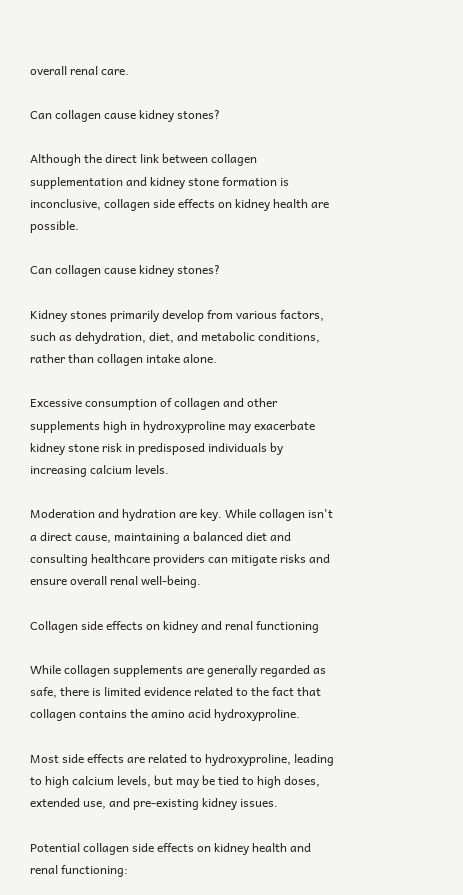overall renal care.

Can collagen cause kidney stones?

Although the direct link between collagen supplementation and kidney stone formation is inconclusive, collagen side effects on kidney health are possible.

Can collagen cause kidney stones?

Kidney stones primarily develop from various factors, such as dehydration, diet, and metabolic conditions, rather than collagen intake alone.

Excessive consumption of collagen and other supplements high in hydroxyproline may exacerbate kidney stone risk in predisposed individuals by increasing calcium levels.

Moderation and hydration are key. While collagen isn't a direct cause, maintaining a balanced diet and consulting healthcare providers can mitigate risks and ensure overall renal well-being.

Collagen side effects on kidney and renal functioning

While collagen supplements are generally regarded as safe, there is limited evidence related to the fact that collagen contains the amino acid hydroxyproline.

Most side effects are related to hydroxyproline, leading to high calcium levels, but may be tied to high doses, extended use, and pre-existing kidney issues.

Potential collagen side effects on kidney health and renal functioning: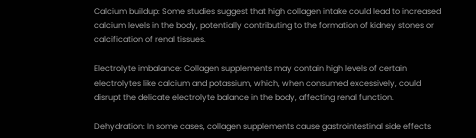Calcium buildup: Some studies suggest that high collagen intake could lead to increased calcium levels in the body, potentially contributing to the formation of kidney stones or calcification of renal tissues.

Electrolyte imbalance: Collagen supplements may contain high levels of certain electrolytes like calcium and potassium, which, when consumed excessively, could disrupt the delicate electrolyte balance in the body, affecting renal function.

Dehydration: In some cases, collagen supplements cause gastrointestinal side effects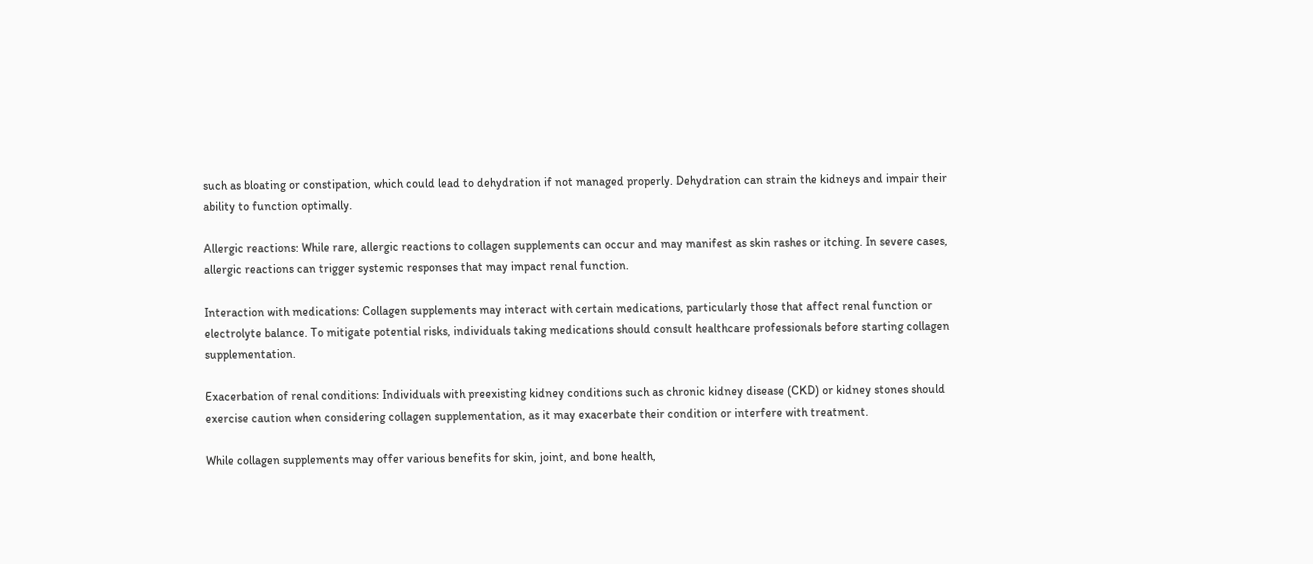such as bloating or constipation, which could lead to dehydration if not managed properly. Dehydration can strain the kidneys and impair their ability to function optimally.

Allergic reactions: While rare, allergic reactions to collagen supplements can occur and may manifest as skin rashes or itching. In severe cases, allergic reactions can trigger systemic responses that may impact renal function.

Interaction with medications: Collagen supplements may interact with certain medications, particularly those that affect renal function or electrolyte balance. To mitigate potential risks, individuals taking medications should consult healthcare professionals before starting collagen supplementation.

Exacerbation of renal conditions: Individuals with preexisting kidney conditions such as chronic kidney disease (CKD) or kidney stones should exercise caution when considering collagen supplementation, as it may exacerbate their condition or interfere with treatment.

While collagen supplements may offer various benefits for skin, joint, and bone health,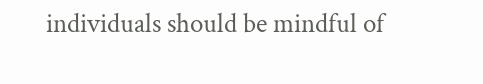individuals should be mindful of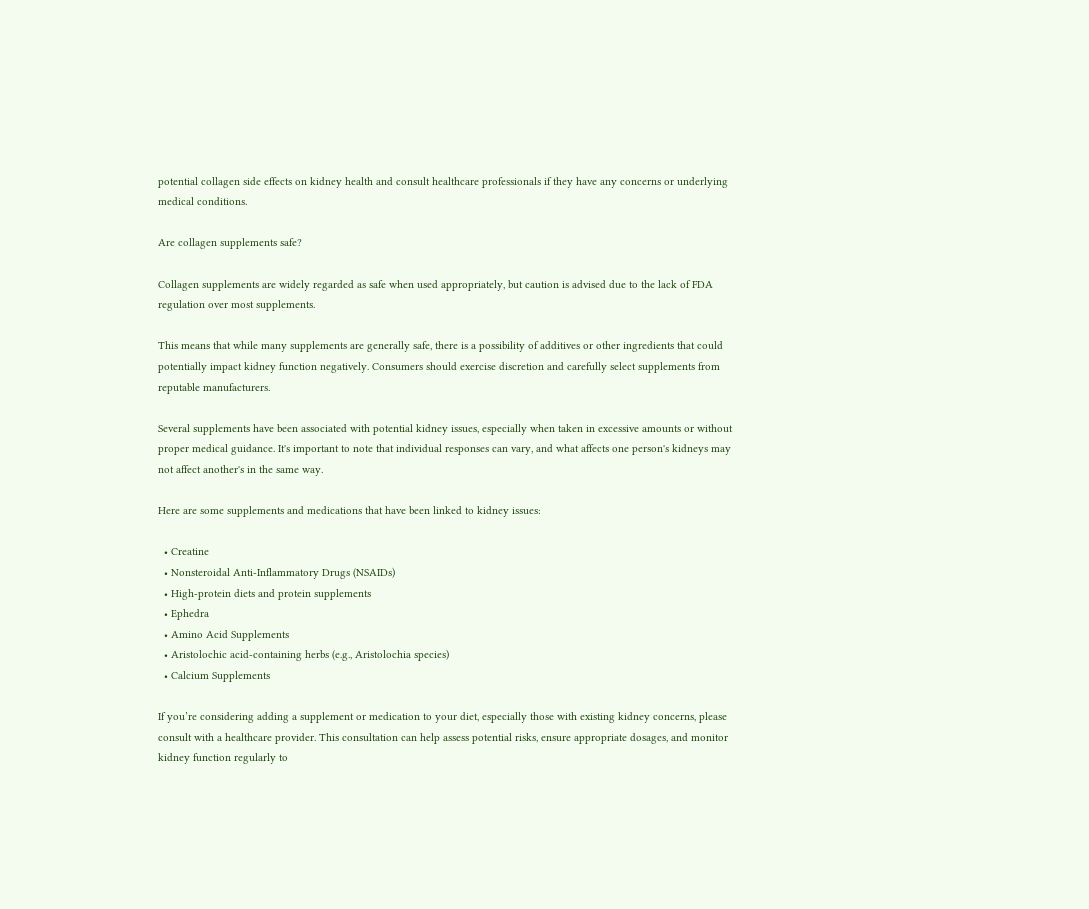potential collagen side effects on kidney health and consult healthcare professionals if they have any concerns or underlying medical conditions.

Are collagen supplements safe?

Collagen supplements are widely regarded as safe when used appropriately, but caution is advised due to the lack of FDA regulation over most supplements.

This means that while many supplements are generally safe, there is a possibility of additives or other ingredients that could potentially impact kidney function negatively. Consumers should exercise discretion and carefully select supplements from reputable manufacturers.

Several supplements have been associated with potential kidney issues, especially when taken in excessive amounts or without proper medical guidance. It's important to note that individual responses can vary, and what affects one person's kidneys may not affect another's in the same way.

Here are some supplements and medications that have been linked to kidney issues:

  • Creatine
  • Nonsteroidal Anti-Inflammatory Drugs (NSAIDs)
  • High-protein diets and protein supplements
  • Ephedra
  • Amino Acid Supplements
  • Aristolochic acid-containing herbs (e.g., Aristolochia species)
  • Calcium Supplements

If you’re considering adding a supplement or medication to your diet, especially those with existing kidney concerns, please consult with a healthcare provider. This consultation can help assess potential risks, ensure appropriate dosages, and monitor kidney function regularly to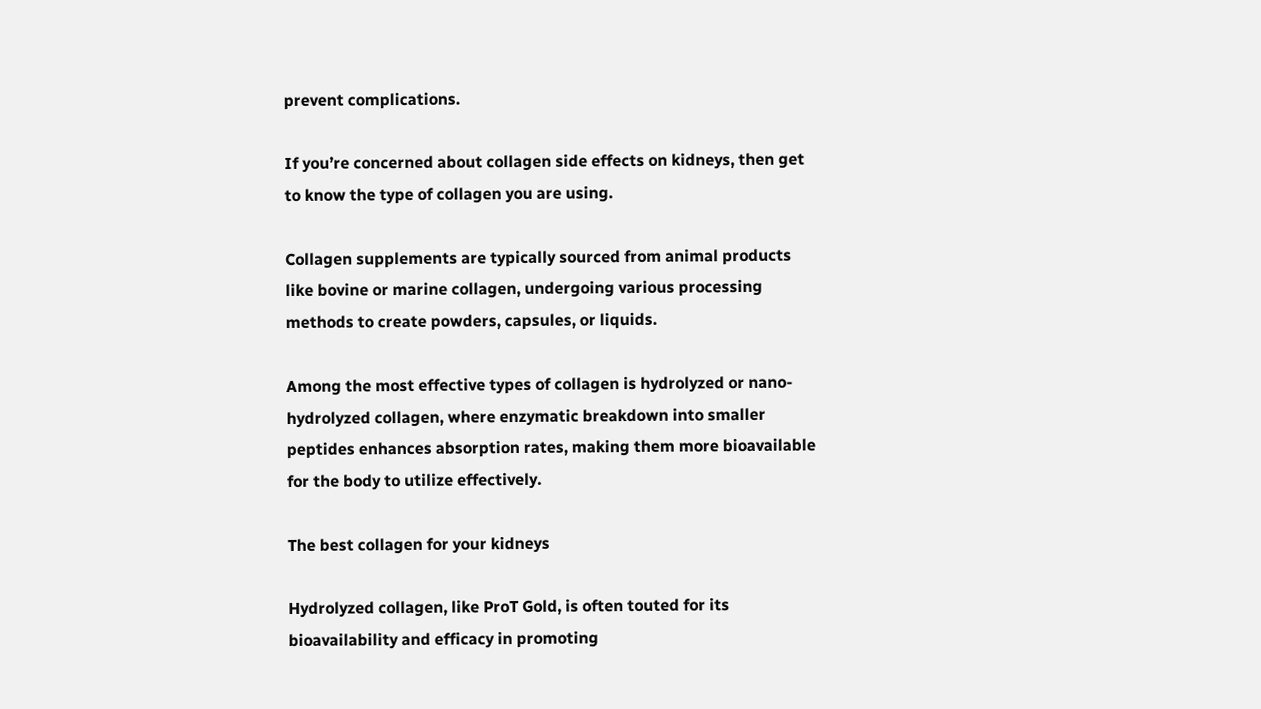prevent complications.

If you’re concerned about collagen side effects on kidneys, then get to know the type of collagen you are using.

Collagen supplements are typically sourced from animal products like bovine or marine collagen, undergoing various processing methods to create powders, capsules, or liquids.

Among the most effective types of collagen is hydrolyzed or nano-hydrolyzed collagen, where enzymatic breakdown into smaller peptides enhances absorption rates, making them more bioavailable for the body to utilize effectively.

The best collagen for your kidneys

Hydrolyzed collagen, like ProT Gold, is often touted for its bioavailability and efficacy in promoting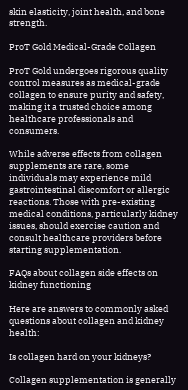skin elasticity, joint health, and bone strength.

ProT Gold Medical-Grade Collagen

ProT Gold undergoes rigorous quality control measures as medical-grade collagen to ensure purity and safety, making it a trusted choice among healthcare professionals and consumers.

While adverse effects from collagen supplements are rare, some individuals may experience mild gastrointestinal discomfort or allergic reactions. Those with pre-existing medical conditions, particularly kidney issues, should exercise caution and consult healthcare providers before starting supplementation.

FAQs about collagen side effects on kidney functioning

Here are answers to commonly asked questions about collagen and kidney health:

Is collagen hard on your kidneys?

Collagen supplementation is generally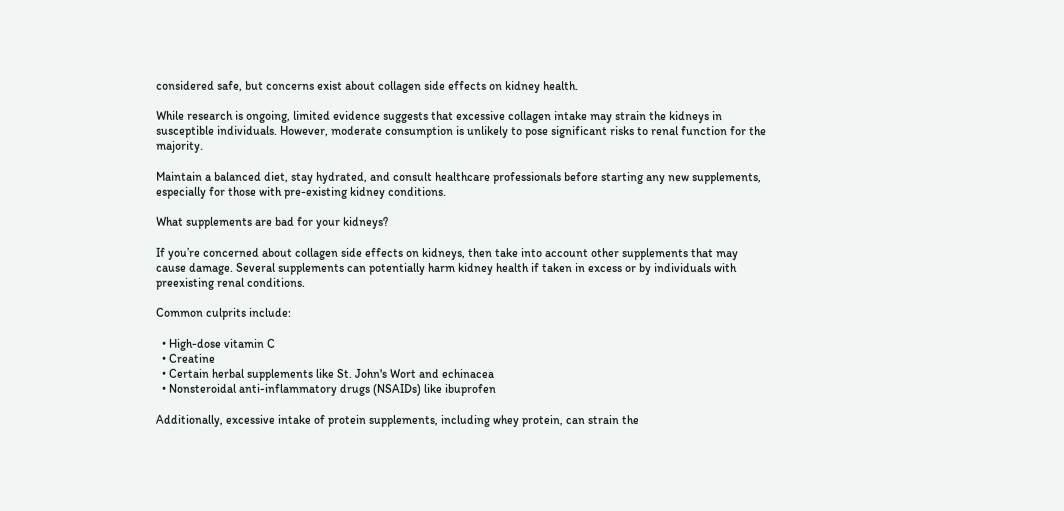considered safe, but concerns exist about collagen side effects on kidney health.

While research is ongoing, limited evidence suggests that excessive collagen intake may strain the kidneys in susceptible individuals. However, moderate consumption is unlikely to pose significant risks to renal function for the majority.

Maintain a balanced diet, stay hydrated, and consult healthcare professionals before starting any new supplements, especially for those with pre-existing kidney conditions.

What supplements are bad for your kidneys?

If you’re concerned about collagen side effects on kidneys, then take into account other supplements that may cause damage. Several supplements can potentially harm kidney health if taken in excess or by individuals with preexisting renal conditions.

Common culprits include:

  • High-dose vitamin C
  • Creatine
  • Certain herbal supplements like St. John's Wort and echinacea
  • Nonsteroidal anti-inflammatory drugs (NSAIDs) like ibuprofen

Additionally, excessive intake of protein supplements, including whey protein, can strain the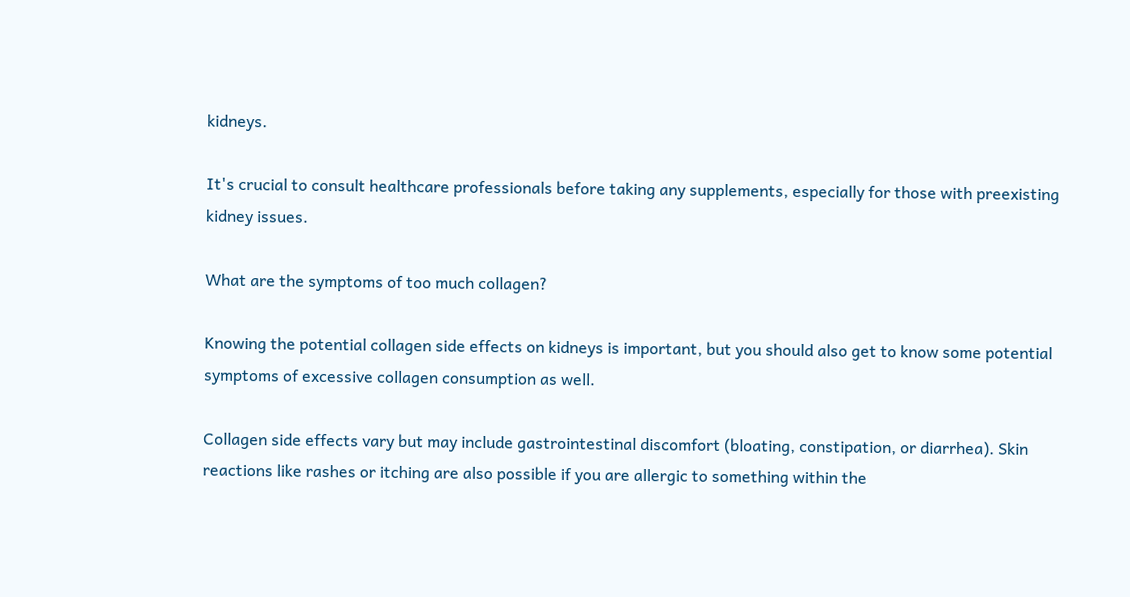kidneys.

It's crucial to consult healthcare professionals before taking any supplements, especially for those with preexisting kidney issues.

What are the symptoms of too much collagen?

Knowing the potential collagen side effects on kidneys is important, but you should also get to know some potential symptoms of excessive collagen consumption as well.

Collagen side effects vary but may include gastrointestinal discomfort (bloating, constipation, or diarrhea). Skin reactions like rashes or itching are also possible if you are allergic to something within the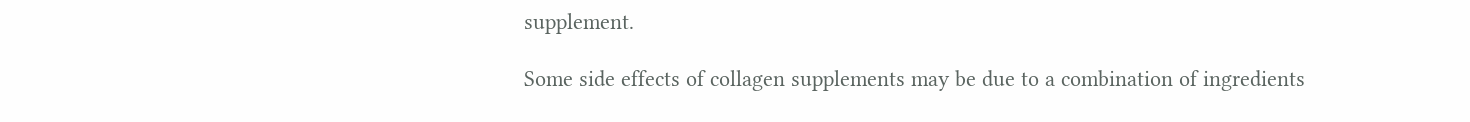supplement.

Some side effects of collagen supplements may be due to a combination of ingredients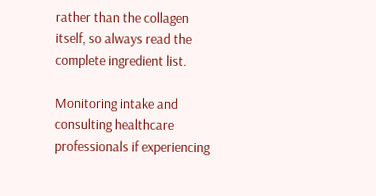rather than the collagen itself, so always read the complete ingredient list.

Monitoring intake and consulting healthcare professionals if experiencing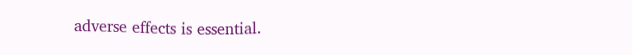adverse effects is essential.